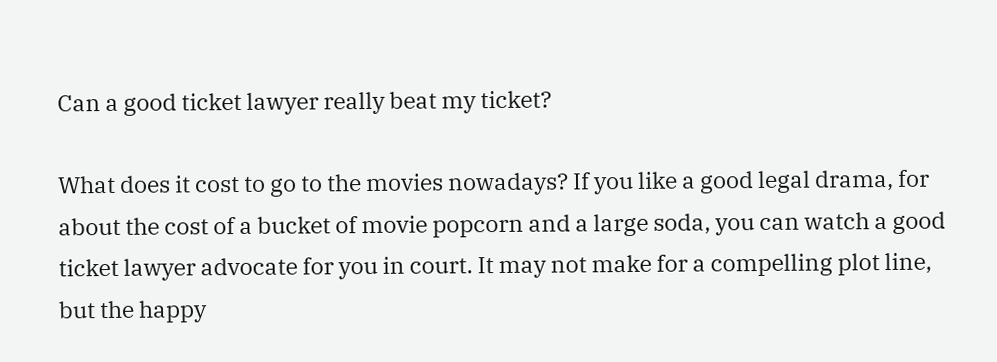Can a good ticket lawyer really beat my ticket?

What does it cost to go to the movies nowadays? If you like a good legal drama, for about the cost of a bucket of movie popcorn and a large soda, you can watch a good ticket lawyer advocate for you in court. It may not make for a compelling plot line, but the happy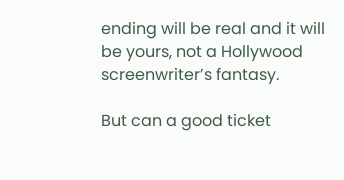ending will be real and it will be yours, not a Hollywood screenwriter’s fantasy.

But can a good ticket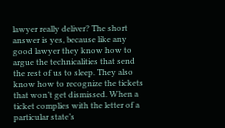lawyer really deliver? The short answer is yes, because like any good lawyer they know how to argue the technicalities that send the rest of us to sleep. They also know how to recognize the tickets that won’t get dismissed. When a ticket complies with the letter of a particular state’s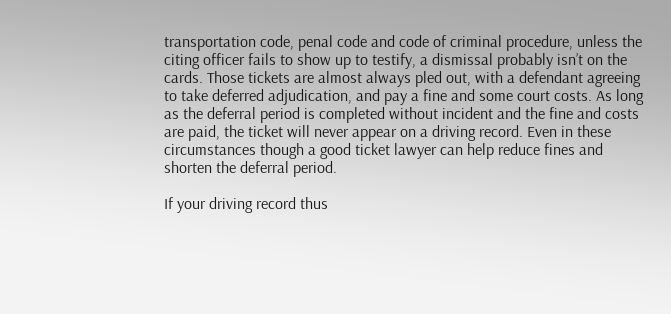transportation code, penal code and code of criminal procedure, unless the citing officer fails to show up to testify, a dismissal probably isn’t on the cards. Those tickets are almost always pled out, with a defendant agreeing to take deferred adjudication, and pay a fine and some court costs. As long as the deferral period is completed without incident and the fine and costs are paid, the ticket will never appear on a driving record. Even in these circumstances though a good ticket lawyer can help reduce fines and shorten the deferral period.

If your driving record thus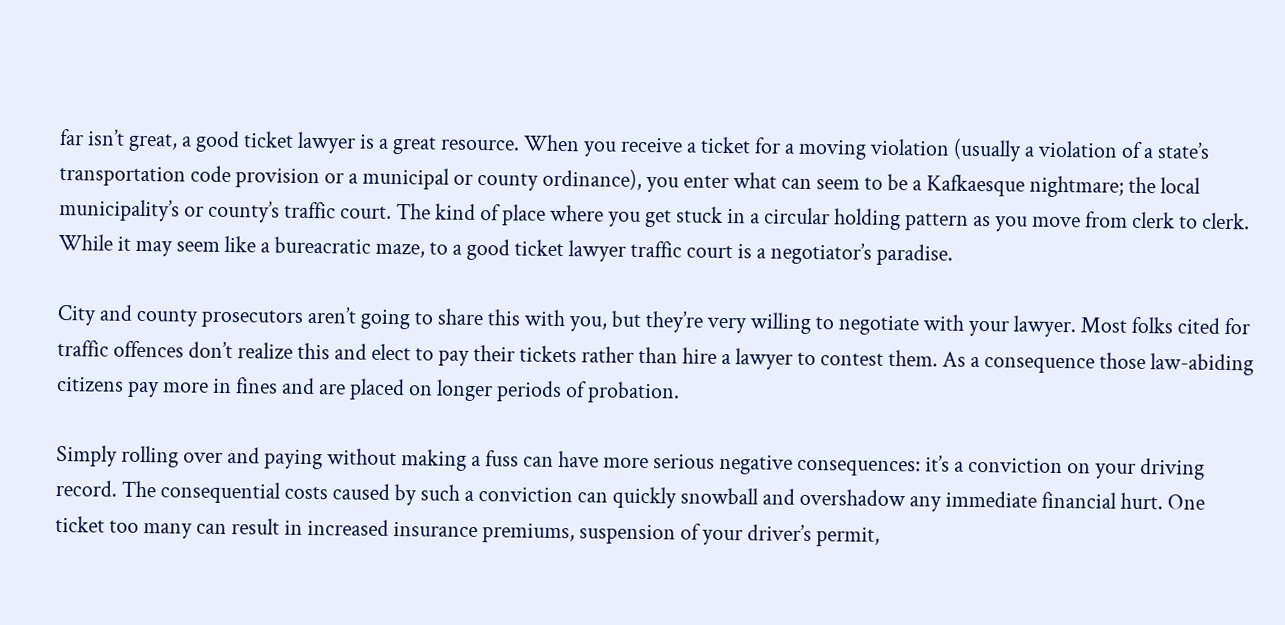far isn’t great, a good ticket lawyer is a great resource. When you receive a ticket for a moving violation (usually a violation of a state’s transportation code provision or a municipal or county ordinance), you enter what can seem to be a Kafkaesque nightmare; the local municipality’s or county’s traffic court. The kind of place where you get stuck in a circular holding pattern as you move from clerk to clerk. While it may seem like a bureacratic maze, to a good ticket lawyer traffic court is a negotiator’s paradise.

City and county prosecutors aren’t going to share this with you, but they’re very willing to negotiate with your lawyer. Most folks cited for traffic offences don’t realize this and elect to pay their tickets rather than hire a lawyer to contest them. As a consequence those law-abiding citizens pay more in fines and are placed on longer periods of probation.

Simply rolling over and paying without making a fuss can have more serious negative consequences: it’s a conviction on your driving record. The consequential costs caused by such a conviction can quickly snowball and overshadow any immediate financial hurt. One ticket too many can result in increased insurance premiums, suspension of your driver’s permit,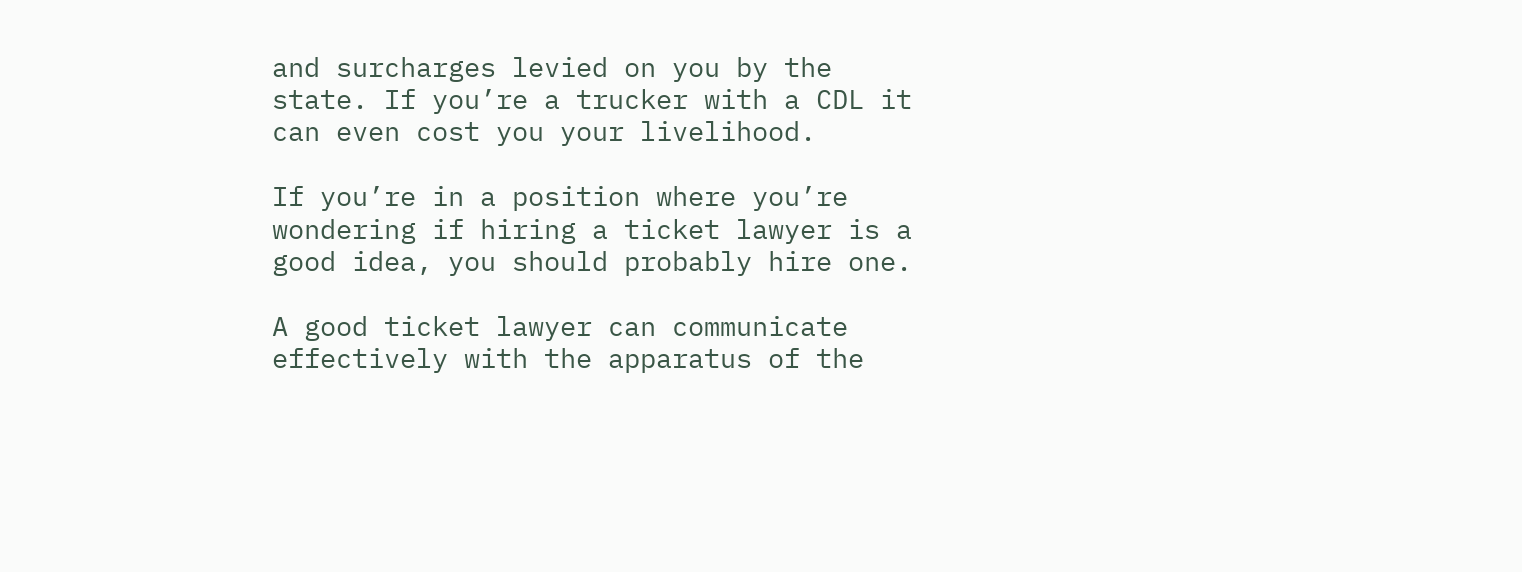and surcharges levied on you by the state. If you’re a trucker with a CDL it can even cost you your livelihood.

If you’re in a position where you’re wondering if hiring a ticket lawyer is a good idea, you should probably hire one.

A good ticket lawyer can communicate effectively with the apparatus of the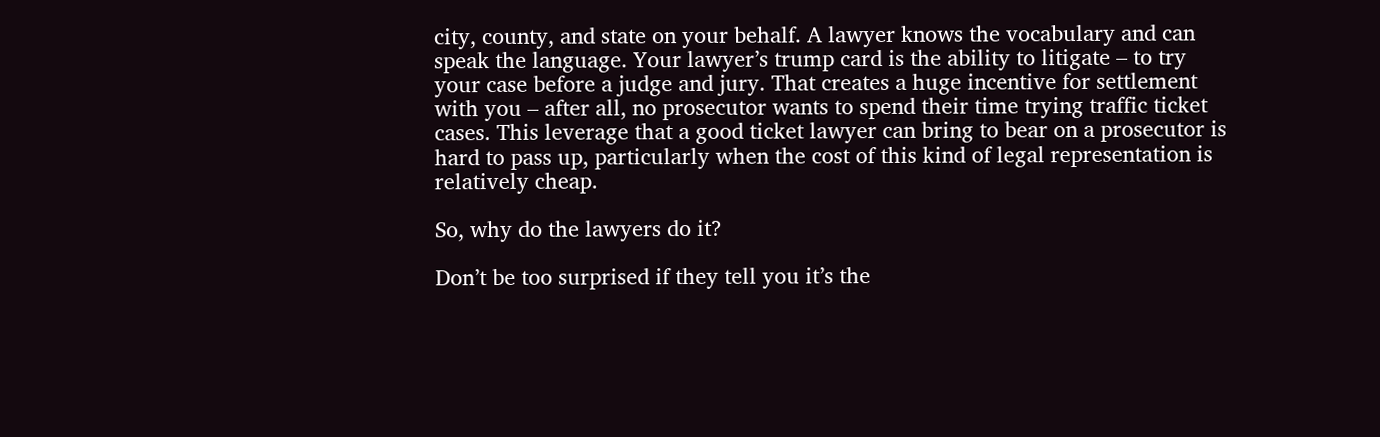city, county, and state on your behalf. A lawyer knows the vocabulary and can speak the language. Your lawyer’s trump card is the ability to litigate – to try your case before a judge and jury. That creates a huge incentive for settlement with you – after all, no prosecutor wants to spend their time trying traffic ticket cases. This leverage that a good ticket lawyer can bring to bear on a prosecutor is hard to pass up, particularly when the cost of this kind of legal representation is relatively cheap.

So, why do the lawyers do it?

Don’t be too surprised if they tell you it’s the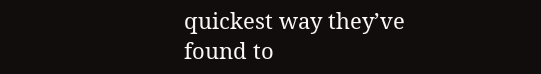quickest way they’ve found to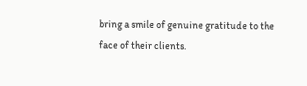bring a smile of genuine gratitude to the face of their clients.